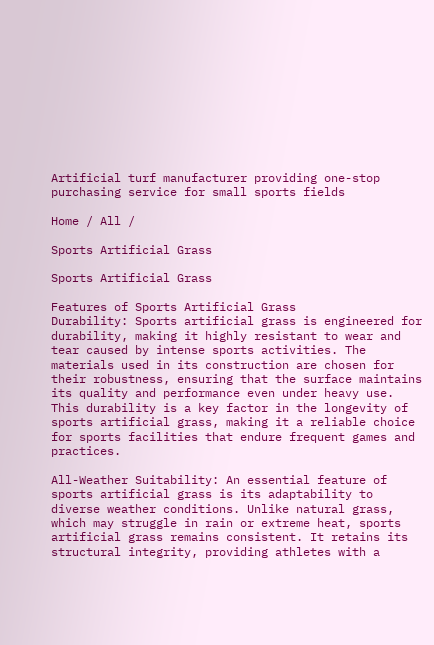Artificial turf manufacturer providing one-stop purchasing service for small sports fields

Home / All /

Sports Artificial Grass

Sports Artificial Grass

Features of Sports Artificial Grass
Durability: Sports artificial grass is engineered for durability, making it highly resistant to wear and tear caused by intense sports activities. The materials used in its construction are chosen for their robustness, ensuring that the surface maintains its quality and performance even under heavy use. This durability is a key factor in the longevity of sports artificial grass, making it a reliable choice for sports facilities that endure frequent games and practices.

All-Weather Suitability: An essential feature of sports artificial grass is its adaptability to diverse weather conditions. Unlike natural grass, which may struggle in rain or extreme heat, sports artificial grass remains consistent. It retains its structural integrity, providing athletes with a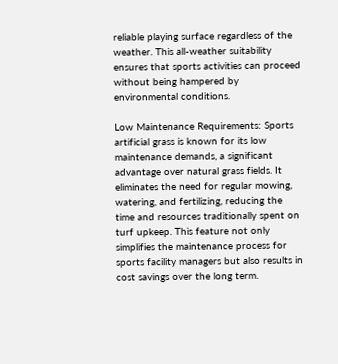reliable playing surface regardless of the weather. This all-weather suitability ensures that sports activities can proceed without being hampered by environmental conditions.

Low Maintenance Requirements: Sports artificial grass is known for its low maintenance demands, a significant advantage over natural grass fields. It eliminates the need for regular mowing, watering, and fertilizing, reducing the time and resources traditionally spent on turf upkeep. This feature not only simplifies the maintenance process for sports facility managers but also results in cost savings over the long term.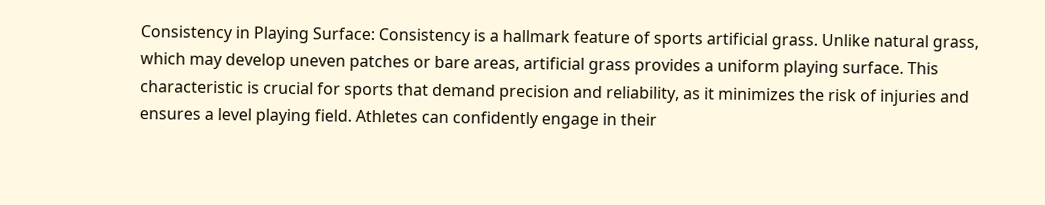Consistency in Playing Surface: Consistency is a hallmark feature of sports artificial grass. Unlike natural grass, which may develop uneven patches or bare areas, artificial grass provides a uniform playing surface. This characteristic is crucial for sports that demand precision and reliability, as it minimizes the risk of injuries and ensures a level playing field. Athletes can confidently engage in their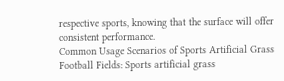respective sports, knowing that the surface will offer consistent performance.
Common Usage Scenarios of Sports Artificial Grass
Football Fields: Sports artificial grass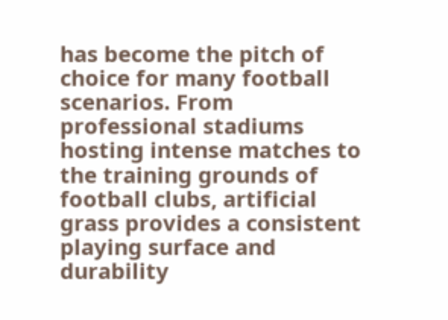has become the pitch of choice for many football scenarios. From professional stadiums hosting intense matches to the training grounds of football clubs, artificial grass provides a consistent playing surface and durability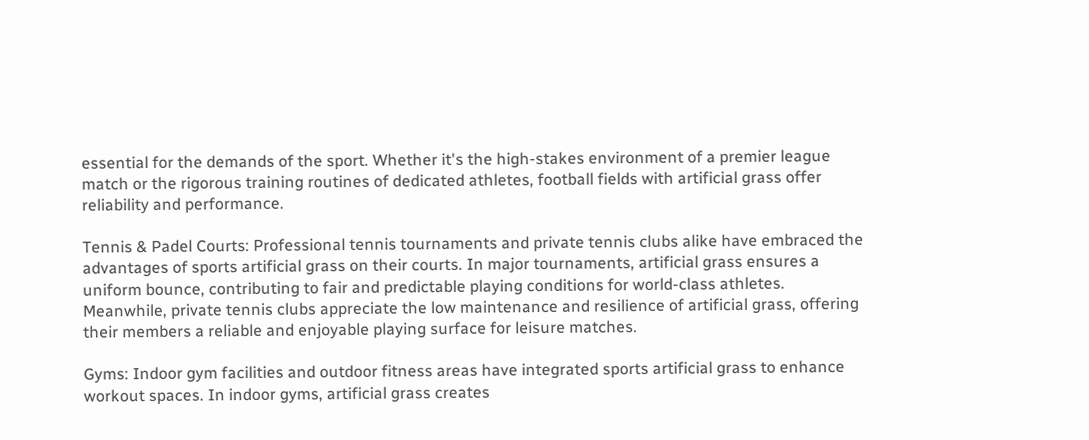essential for the demands of the sport. Whether it's the high-stakes environment of a premier league match or the rigorous training routines of dedicated athletes, football fields with artificial grass offer reliability and performance.

Tennis & Padel Courts: Professional tennis tournaments and private tennis clubs alike have embraced the advantages of sports artificial grass on their courts. In major tournaments, artificial grass ensures a uniform bounce, contributing to fair and predictable playing conditions for world-class athletes. Meanwhile, private tennis clubs appreciate the low maintenance and resilience of artificial grass, offering their members a reliable and enjoyable playing surface for leisure matches.

Gyms: Indoor gym facilities and outdoor fitness areas have integrated sports artificial grass to enhance workout spaces. In indoor gyms, artificial grass creates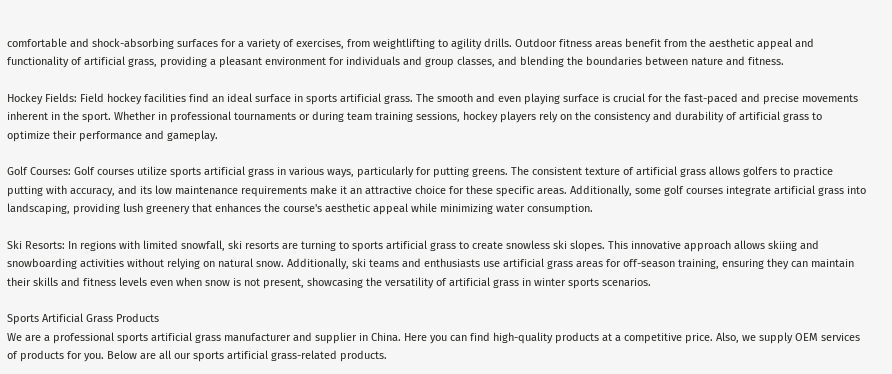comfortable and shock-absorbing surfaces for a variety of exercises, from weightlifting to agility drills. Outdoor fitness areas benefit from the aesthetic appeal and functionality of artificial grass, providing a pleasant environment for individuals and group classes, and blending the boundaries between nature and fitness.

Hockey Fields: Field hockey facilities find an ideal surface in sports artificial grass. The smooth and even playing surface is crucial for the fast-paced and precise movements inherent in the sport. Whether in professional tournaments or during team training sessions, hockey players rely on the consistency and durability of artificial grass to optimize their performance and gameplay.

Golf Courses: Golf courses utilize sports artificial grass in various ways, particularly for putting greens. The consistent texture of artificial grass allows golfers to practice putting with accuracy, and its low maintenance requirements make it an attractive choice for these specific areas. Additionally, some golf courses integrate artificial grass into landscaping, providing lush greenery that enhances the course's aesthetic appeal while minimizing water consumption.

Ski Resorts: In regions with limited snowfall, ski resorts are turning to sports artificial grass to create snowless ski slopes. This innovative approach allows skiing and snowboarding activities without relying on natural snow. Additionally, ski teams and enthusiasts use artificial grass areas for off-season training, ensuring they can maintain their skills and fitness levels even when snow is not present, showcasing the versatility of artificial grass in winter sports scenarios.

Sports Artificial Grass Products
We are a professional sports artificial grass manufacturer and supplier in China. Here you can find high-quality products at a competitive price. Also, we supply OEM services of products for you. Below are all our sports artificial grass-related products.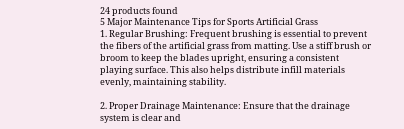24 products found
5 Major Maintenance Tips for Sports Artificial Grass
1. Regular Brushing: Frequent brushing is essential to prevent the fibers of the artificial grass from matting. Use a stiff brush or broom to keep the blades upright, ensuring a consistent playing surface. This also helps distribute infill materials evenly, maintaining stability.

2. Proper Drainage Maintenance: Ensure that the drainage system is clear and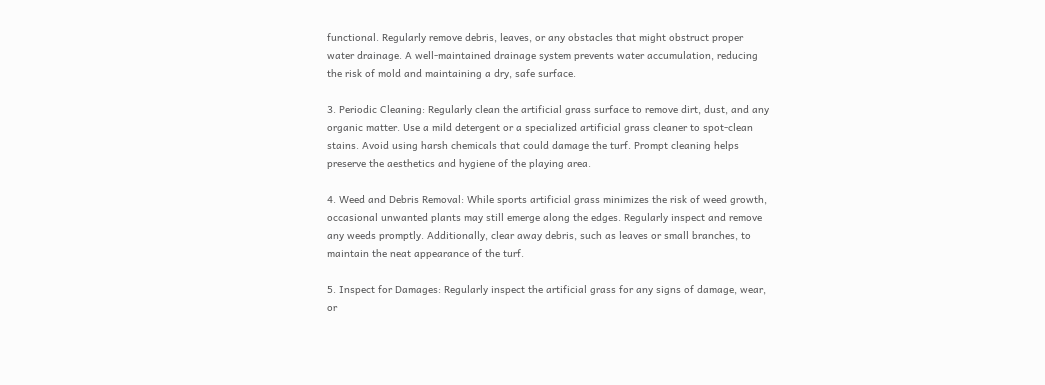functional. Regularly remove debris, leaves, or any obstacles that might obstruct proper water drainage. A well-maintained drainage system prevents water accumulation, reducing the risk of mold and maintaining a dry, safe surface.

3. Periodic Cleaning: Regularly clean the artificial grass surface to remove dirt, dust, and any organic matter. Use a mild detergent or a specialized artificial grass cleaner to spot-clean stains. Avoid using harsh chemicals that could damage the turf. Prompt cleaning helps preserve the aesthetics and hygiene of the playing area.

4. Weed and Debris Removal: While sports artificial grass minimizes the risk of weed growth, occasional unwanted plants may still emerge along the edges. Regularly inspect and remove any weeds promptly. Additionally, clear away debris, such as leaves or small branches, to maintain the neat appearance of the turf.

5. Inspect for Damages: Regularly inspect the artificial grass for any signs of damage, wear, or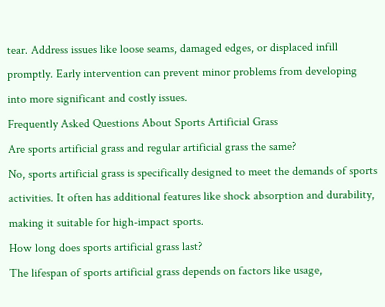tear. Address issues like loose seams, damaged edges, or displaced infill promptly. Early intervention can prevent minor problems from developing into more significant and costly issues.
Frequently Asked Questions About Sports Artificial Grass
Are sports artificial grass and regular artificial grass the same?
No, sports artificial grass is specifically designed to meet the demands of sports activities. It often has additional features like shock absorption and durability, making it suitable for high-impact sports.
How long does sports artificial grass last?
The lifespan of sports artificial grass depends on factors like usage,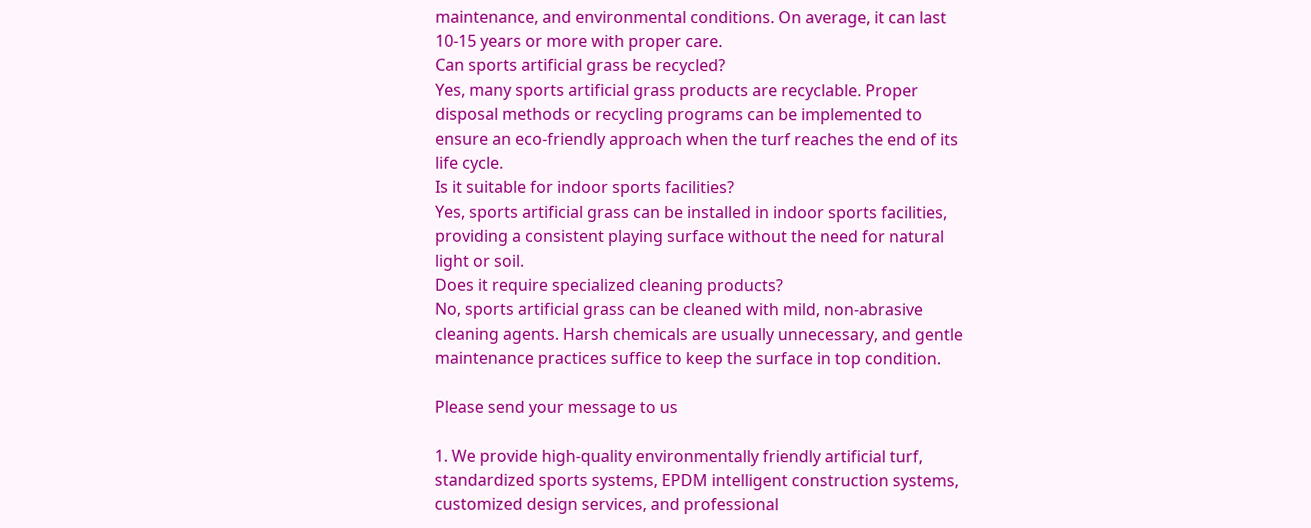maintenance, and environmental conditions. On average, it can last 10-15 years or more with proper care.
Can sports artificial grass be recycled?
Yes, many sports artificial grass products are recyclable. Proper disposal methods or recycling programs can be implemented to ensure an eco-friendly approach when the turf reaches the end of its life cycle.
Is it suitable for indoor sports facilities?
Yes, sports artificial grass can be installed in indoor sports facilities, providing a consistent playing surface without the need for natural light or soil.
Does it require specialized cleaning products?
No, sports artificial grass can be cleaned with mild, non-abrasive cleaning agents. Harsh chemicals are usually unnecessary, and gentle maintenance practices suffice to keep the surface in top condition.

Please send your message to us

1. We provide high-quality environmentally friendly artificial turf, standardized sports systems, EPDM intelligent construction systems, customized design services, and professional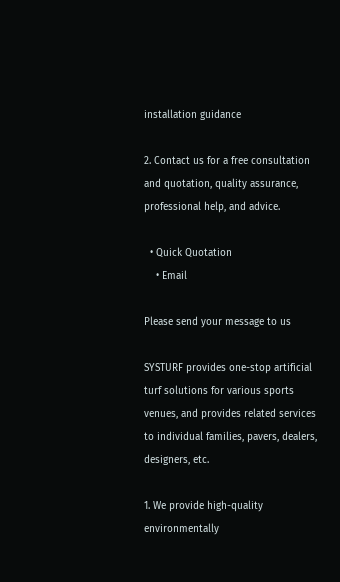installation guidance

2. Contact us for a free consultation and quotation, quality assurance, professional help, and advice.

  • Quick Quotation
    • Email

Please send your message to us

SYSTURF provides one-stop artificial turf solutions for various sports venues, and provides related services to individual families, pavers, dealers, designers, etc.

1. We provide high-quality environmentally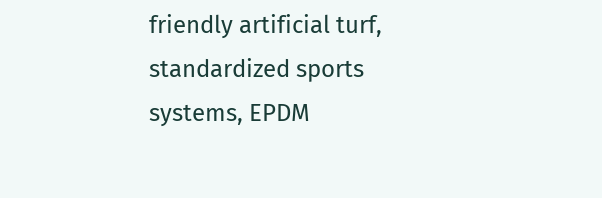friendly artificial turf, standardized sports systems, EPDM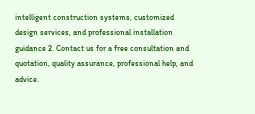intelligent construction systems, customized design services, and professional installation guidance 2. Contact us for a free consultation and quotation, quality assurance, professional help, and advice.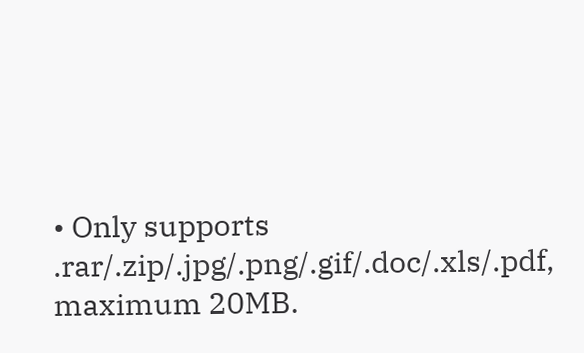• Only supports .rar/.zip/.jpg/.png/.gif/.doc/.xls/.pdf, maximum 20MB.